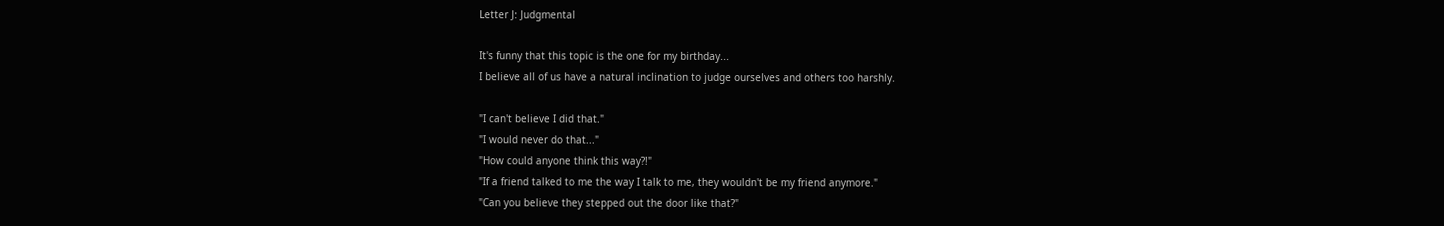Letter J: Judgmental

It's funny that this topic is the one for my birthday...
I believe all of us have a natural inclination to judge ourselves and others too harshly.

"I can't believe I did that."
"I would never do that..."
"How could anyone think this way?!"
"If a friend talked to me the way I talk to me, they wouldn't be my friend anymore."
"Can you believe they stepped out the door like that?"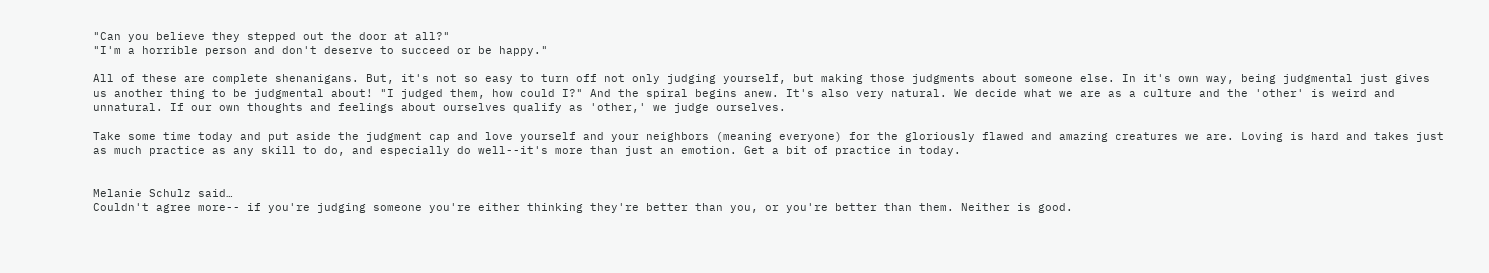"Can you believe they stepped out the door at all?"
"I'm a horrible person and don't deserve to succeed or be happy."

All of these are complete shenanigans. But, it's not so easy to turn off not only judging yourself, but making those judgments about someone else. In it's own way, being judgmental just gives us another thing to be judgmental about! "I judged them, how could I?" And the spiral begins anew. It's also very natural. We decide what we are as a culture and the 'other' is weird and unnatural. If our own thoughts and feelings about ourselves qualify as 'other,' we judge ourselves.

Take some time today and put aside the judgment cap and love yourself and your neighbors (meaning everyone) for the gloriously flawed and amazing creatures we are. Loving is hard and takes just as much practice as any skill to do, and especially do well--it's more than just an emotion. Get a bit of practice in today.


Melanie Schulz said…
Couldn't agree more-- if you're judging someone you're either thinking they're better than you, or you're better than them. Neither is good.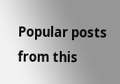Popular posts from this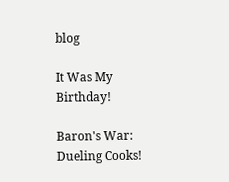blog

It Was My Birthday!

Baron's War: Dueling Cooks!